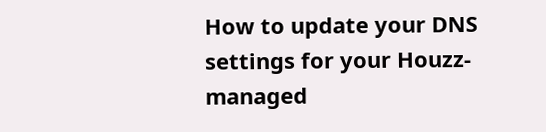How to update your DNS settings for your Houzz-managed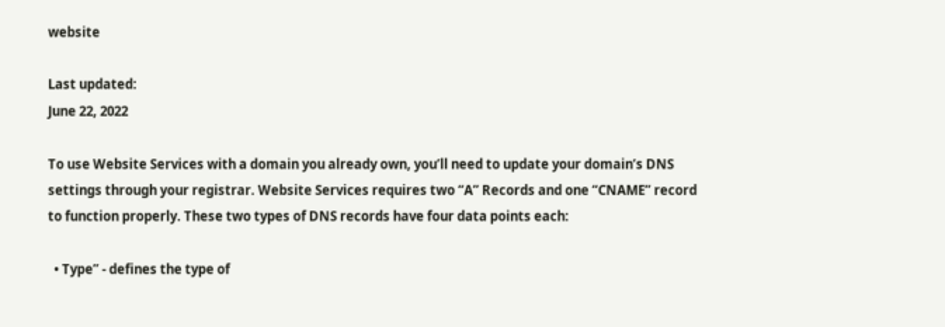website

Last updated:
June 22, 2022

To use Website Services with a domain you already own, you’ll need to update your domain’s DNS settings through your registrar. Website Services requires two “A” Records and one “CNAME” record to function properly. These two types of DNS records have four data points each:

  • Type” - defines the type of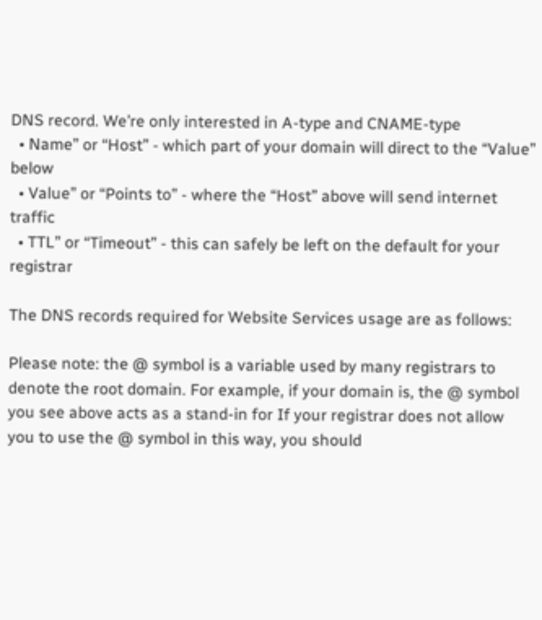DNS record. We’re only interested in A-type and CNAME-type
  • Name” or “Host” - which part of your domain will direct to the “Value” below
  • Value” or “Points to” - where the “Host” above will send internet traffic
  • TTL” or “Timeout” - this can safely be left on the default for your registrar

The DNS records required for Website Services usage are as follows:

Please note: the @ symbol is a variable used by many registrars to denote the root domain. For example, if your domain is, the @ symbol you see above acts as a stand-in for If your registrar does not allow you to use the @ symbol in this way, you should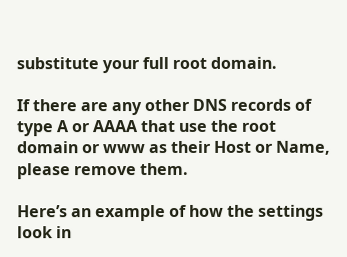substitute your full root domain.

If there are any other DNS records of type A or AAAA that use the root domain or www as their Host or Name, please remove them.

Here’s an example of how the settings look in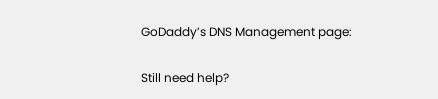GoDaddy’s DNS Management page:

Still need help?